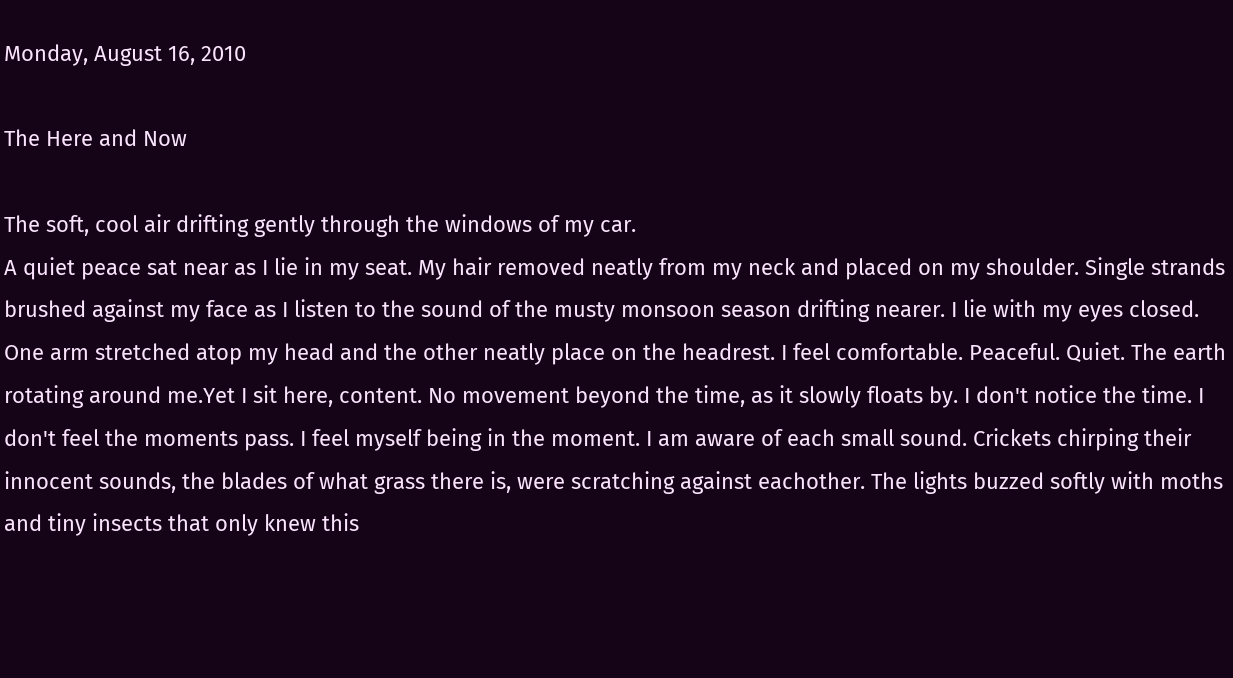Monday, August 16, 2010

The Here and Now

The soft, cool air drifting gently through the windows of my car.
A quiet peace sat near as I lie in my seat. My hair removed neatly from my neck and placed on my shoulder. Single strands brushed against my face as I listen to the sound of the musty monsoon season drifting nearer. I lie with my eyes closed. One arm stretched atop my head and the other neatly place on the headrest. I feel comfortable. Peaceful. Quiet. The earth rotating around me.Yet I sit here, content. No movement beyond the time, as it slowly floats by. I don't notice the time. I don't feel the moments pass. I feel myself being in the moment. I am aware of each small sound. Crickets chirping their innocent sounds, the blades of what grass there is, were scratching against eachother. The lights buzzed softly with moths and tiny insects that only knew this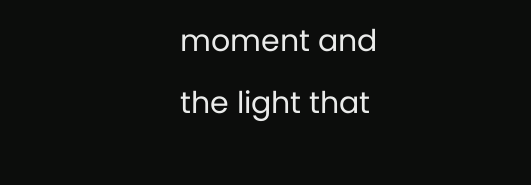moment and the light that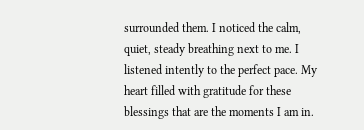surrounded them. I noticed the calm, quiet, steady breathing next to me. I listened intently to the perfect pace. My heart filled with gratitude for these blessings that are the moments I am in.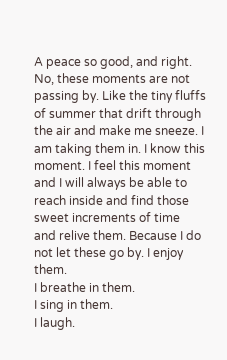A peace so good, and right. No, these moments are not passing by. Like the tiny fluffs of summer that drift through the air and make me sneeze. I am taking them in. I know this moment. I feel this moment and I will always be able to reach inside and find those sweet increments of time
and relive them. Because I do not let these go by. I enjoy them.
I breathe in them.
I sing in them.
I laugh.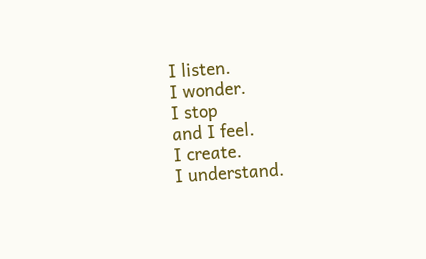I listen.
I wonder.
I stop
and I feel.
I create.
I understand.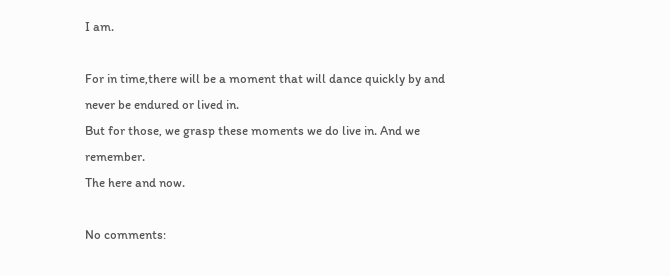I am.

For in time,there will be a moment that will dance quickly by and never be endured or lived in.
But for those, we grasp these moments we do live in. And we remember.
The here and now.

No comments: